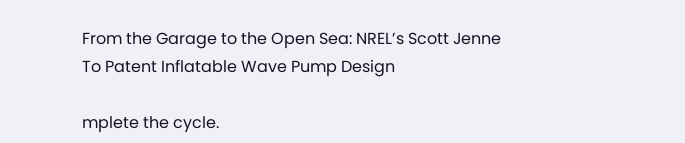From the Garage to the Open Sea: NREL’s Scott Jenne To Patent Inflatable Wave Pump Design

mplete the cycle.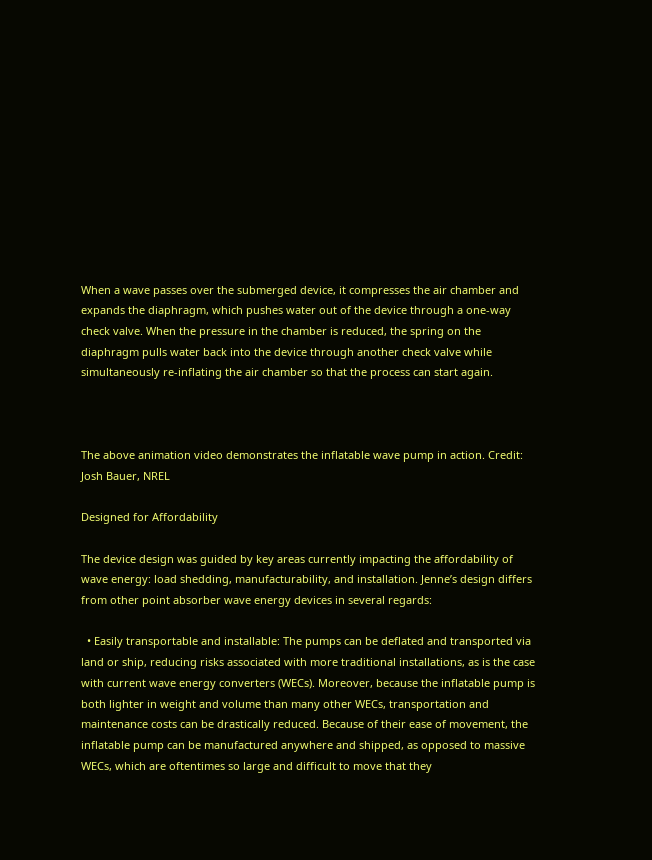When a wave passes over the submerged device, it compresses the air chamber and expands the diaphragm, which pushes water out of the device through a one-way check valve. When the pressure in the chamber is reduced, the spring on the diaphragm pulls water back into the device through another check valve while simultaneously re-inflating the air chamber so that the process can start again.



The above animation video demonstrates the inflatable wave pump in action. Credit: Josh Bauer, NREL

Designed for Affordability

The device design was guided by key areas currently impacting the affordability of wave energy: load shedding, manufacturability, and installation. Jenne’s design differs from other point absorber wave energy devices in several regards:

  • Easily transportable and installable: The pumps can be deflated and transported via land or ship, reducing risks associated with more traditional installations, as is the case with current wave energy converters (WECs). Moreover, because the inflatable pump is both lighter in weight and volume than many other WECs, transportation and maintenance costs can be drastically reduced. Because of their ease of movement, the inflatable pump can be manufactured anywhere and shipped, as opposed to massive WECs, which are oftentimes so large and difficult to move that they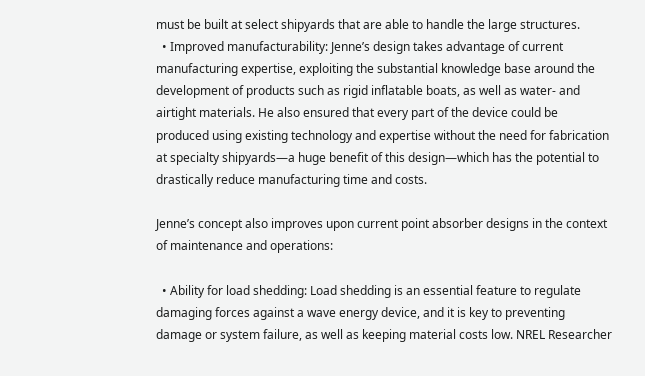must be built at select shipyards that are able to handle the large structures.
  • Improved manufacturability: Jenne’s design takes advantage of current manufacturing expertise, exploiting the substantial knowledge base around the development of products such as rigid inflatable boats, as well as water- and airtight materials. He also ensured that every part of the device could be produced using existing technology and expertise without the need for fabrication at specialty shipyards—a huge benefit of this design—which has the potential to drastically reduce manufacturing time and costs.

Jenne’s concept also improves upon current point absorber designs in the context of maintenance and operations:

  • Ability for load shedding: Load shedding is an essential feature to regulate damaging forces against a wave energy device, and it is key to preventing damage or system failure, as well as keeping material costs low. NREL Researcher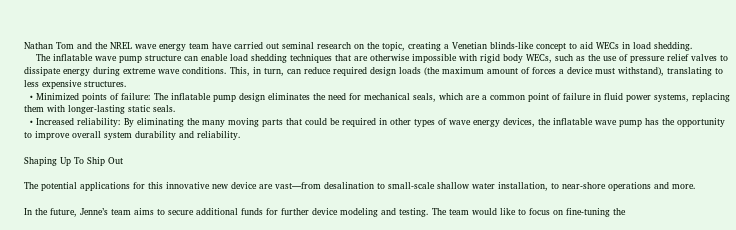Nathan Tom and the NREL wave energy team have carried out seminal research on the topic, creating a Venetian blinds-like concept to aid WECs in load shedding.
    The inflatable wave pump structure can enable load shedding techniques that are otherwise impossible with rigid body WECs, such as the use of pressure relief valves to dissipate energy during extreme wave conditions. This, in turn, can reduce required design loads (the maximum amount of forces a device must withstand), translating to less expensive structures.
  • Minimized points of failure: The inflatable pump design eliminates the need for mechanical seals, which are a common point of failure in fluid power systems, replacing them with longer-lasting static seals.
  • Increased reliability: By eliminating the many moving parts that could be required in other types of wave energy devices, the inflatable wave pump has the opportunity to improve overall system durability and reliability.

Shaping Up To Ship Out

The potential applications for this innovative new device are vast—from desalination to small-scale shallow water installation, to near-shore operations and more.

In the future, Jenne’s team aims to secure additional funds for further device modeling and testing. The team would like to focus on fine-tuning the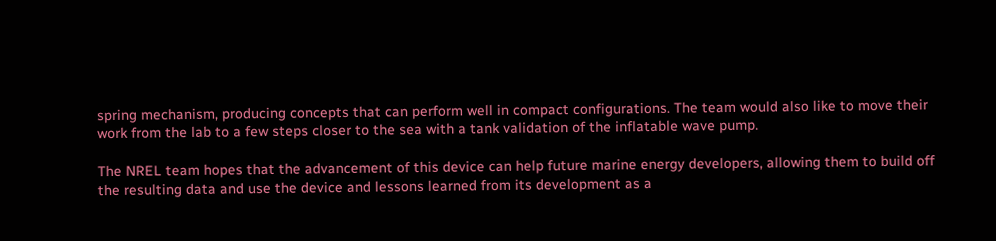spring mechanism, producing concepts that can perform well in compact configurations. The team would also like to move their work from the lab to a few steps closer to the sea with a tank validation of the inflatable wave pump.

The NREL team hopes that the advancement of this device can help future marine energy developers, allowing them to build off the resulting data and use the device and lessons learned from its development as a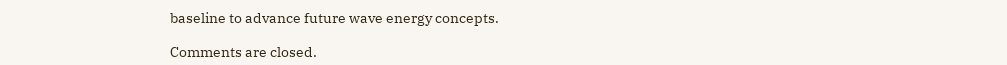baseline to advance future wave energy concepts.

Comments are closed.